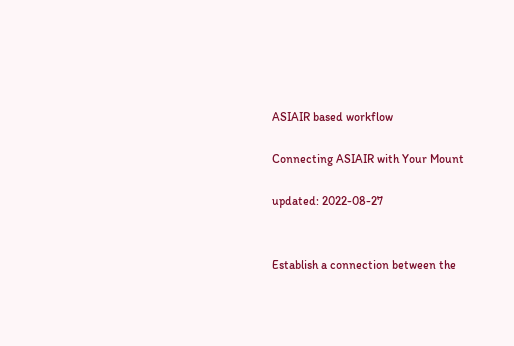ASIAIR based workflow

Connecting ASIAIR with Your Mount

updated: 2022-08-27


Establish a connection between the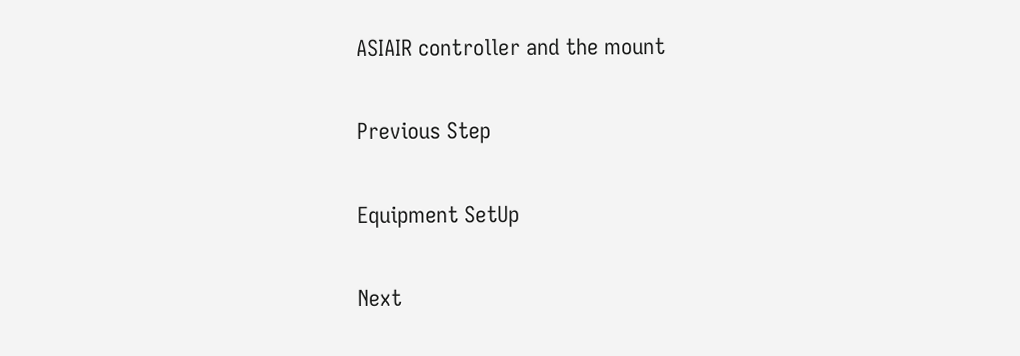ASIAIR controller and the mount

Previous Step

Equipment SetUp

Next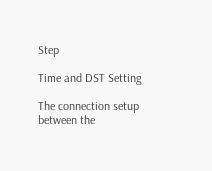Step

Time and DST Setting

The connection setup between the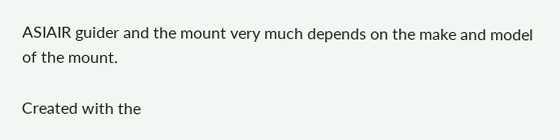ASIAIR guider and the mount very much depends on the make and model of the mount.

Created with the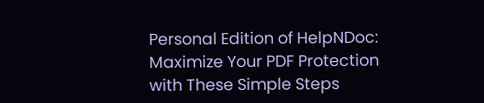Personal Edition of HelpNDoc: Maximize Your PDF Protection with These Simple Steps